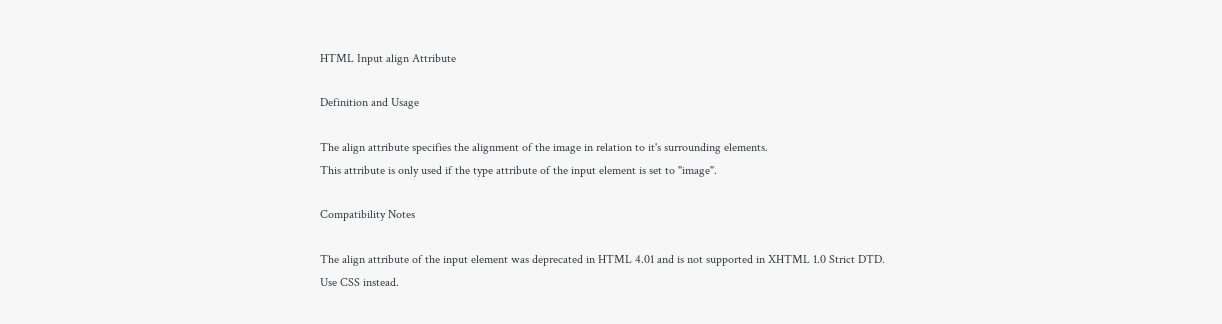HTML Input align Attribute

Definition and Usage

The align attribute specifies the alignment of the image in relation to it's surrounding elements.
This attribute is only used if the type attribute of the input element is set to "image".

Compatibility Notes

The align attribute of the input element was deprecated in HTML 4.01 and is not supported in XHTML 1.0 Strict DTD.
Use CSS instead.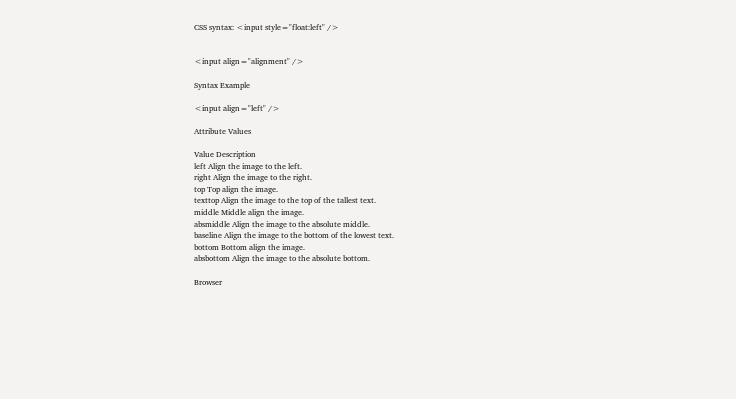CSS syntax: <input style="float:left" />


<input align="alignment" />

Syntax Example

<input align="left" />

Attribute Values

Value Description
left Align the image to the left.
right Align the image to the right.
top Top align the image.
texttop Align the image to the top of the tallest text.
middle Middle align the image.
absmiddle Align the image to the absolute middle.
baseline Align the image to the bottom of the lowest text.
bottom Bottom align the image.
absbottom Align the image to the absolute bottom.

Browser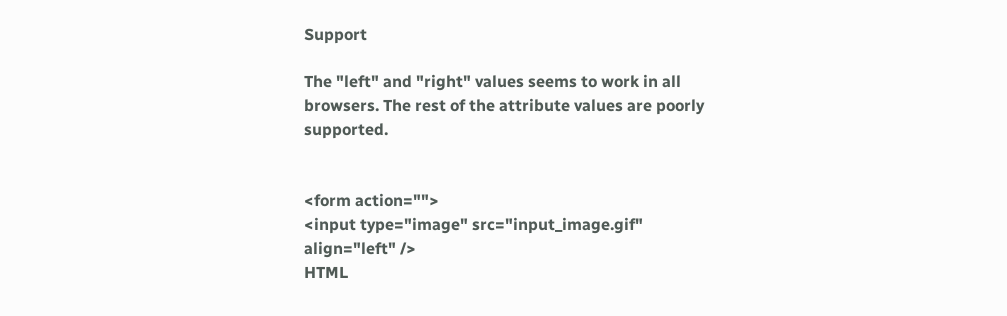Support

The "left" and "right" values seems to work in all browsers. The rest of the attribute values are poorly supported.


<form action="">
<input type="image" src="input_image.gif" align="left" />
HTML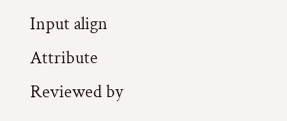Input align Attribute Reviewed by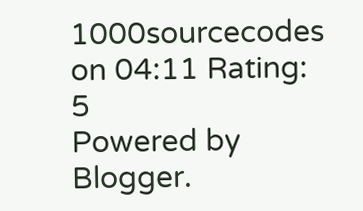1000sourcecodes on 04:11 Rating: 5
Powered by Blogger.